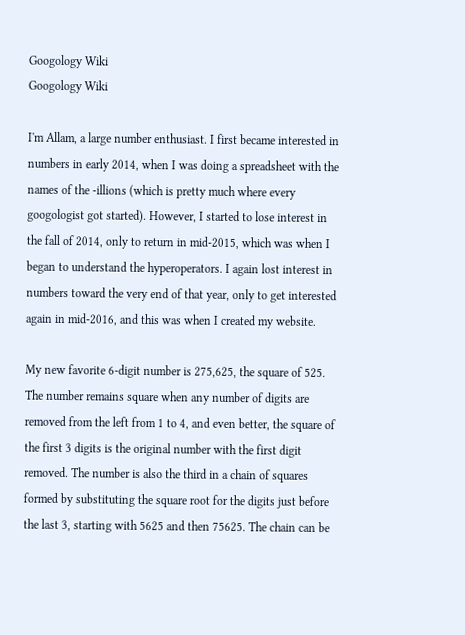Googology Wiki
Googology Wiki

I'm Allam, a large number enthusiast. I first became interested in numbers in early 2014, when I was doing a spreadsheet with the names of the -illions (which is pretty much where every googologist got started). However, I started to lose interest in the fall of 2014, only to return in mid-2015, which was when I began to understand the hyperoperators. I again lost interest in numbers toward the very end of that year, only to get interested again in mid-2016, and this was when I created my website.

My new favorite 6-digit number is 275,625, the square of 525. The number remains square when any number of digits are removed from the left from 1 to 4, and even better, the square of the first 3 digits is the original number with the first digit removed. The number is also the third in a chain of squares formed by substituting the square root for the digits just before the last 3, starting with 5625 and then 75625. The chain can be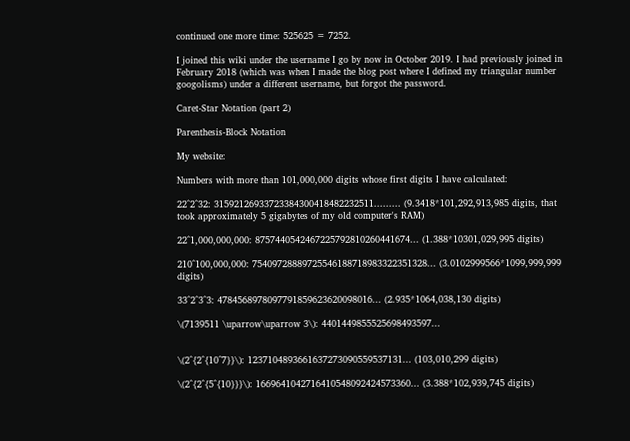continued one more time: 525625 = 7252.

I joined this wiki under the username I go by now in October 2019. I had previously joined in February 2018 (which was when I made the blog post where I defined my triangular number googolisms) under a different username, but forgot the password.

Caret-Star Notation (part 2)

Parenthesis-Block Notation

My website:

Numbers with more than 101,000,000 digits whose first digits I have calculated:

22^2^32: 31592126933723384300418482232511......... (9.3418*101,292,913,985 digits, that took approximately 5 gigabytes of my old computer's RAM)

22^1,000,000,000: 8757440542467225792810260441674... (1.388*10301,029,995 digits)

210^100,000,000: 75409728889725546188718983322351328... (3.0102999566*1099,999,999 digits)

33^2^3^3: 4784568978097791859623620098016... (2.935*1064,038,130 digits)

\(7139511 \uparrow\uparrow 3\): 4401449855525698493597...


\(2^{2^{10^7}}\): 1237104893661637273090559537131... (103,010,299 digits)

\(2^{2^{5^{10}}}\): 1669641042716410548092424573360... (3.388*102,939,745 digits)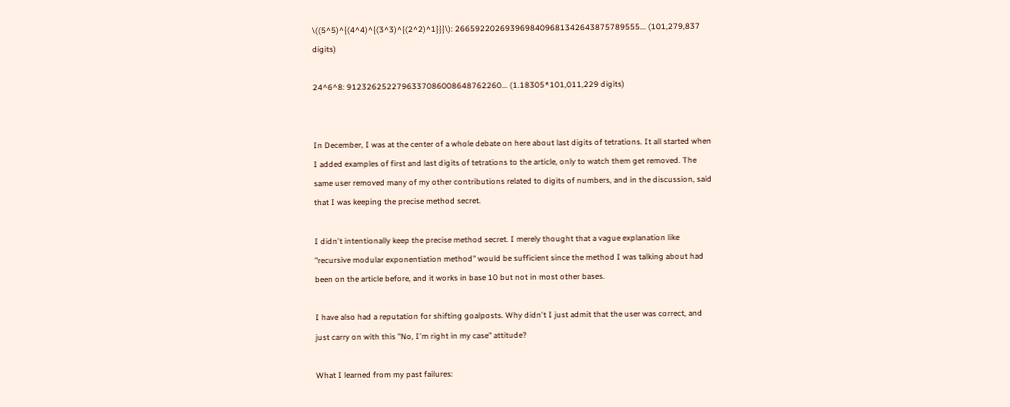\((5^5)^{(4^4)^{(3^3)^{(2^2)^1}}}\): 2665922026939698409681342643875789555... (101,279,837 digits)

24^6^8: 9123262522796337086008648762260... (1.18305*101,011,229 digits)


In December, I was at the center of a whole debate on here about last digits of tetrations. It all started when I added examples of first and last digits of tetrations to the article, only to watch them get removed. The same user removed many of my other contributions related to digits of numbers, and in the discussion, said that I was keeping the precise method secret.

I didn't intentionally keep the precise method secret. I merely thought that a vague explanation like "recursive modular exponentiation method" would be sufficient since the method I was talking about had been on the article before, and it works in base 10 but not in most other bases.

I have also had a reputation for shifting goalposts. Why didn't I just admit that the user was correct, and just carry on with this "No, I'm right in my case" attitude?

What I learned from my past failures: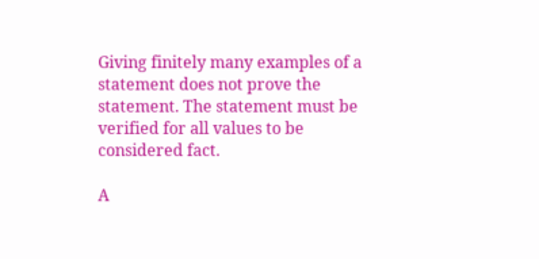Giving finitely many examples of a statement does not prove the statement. The statement must be verified for all values to be considered fact.

A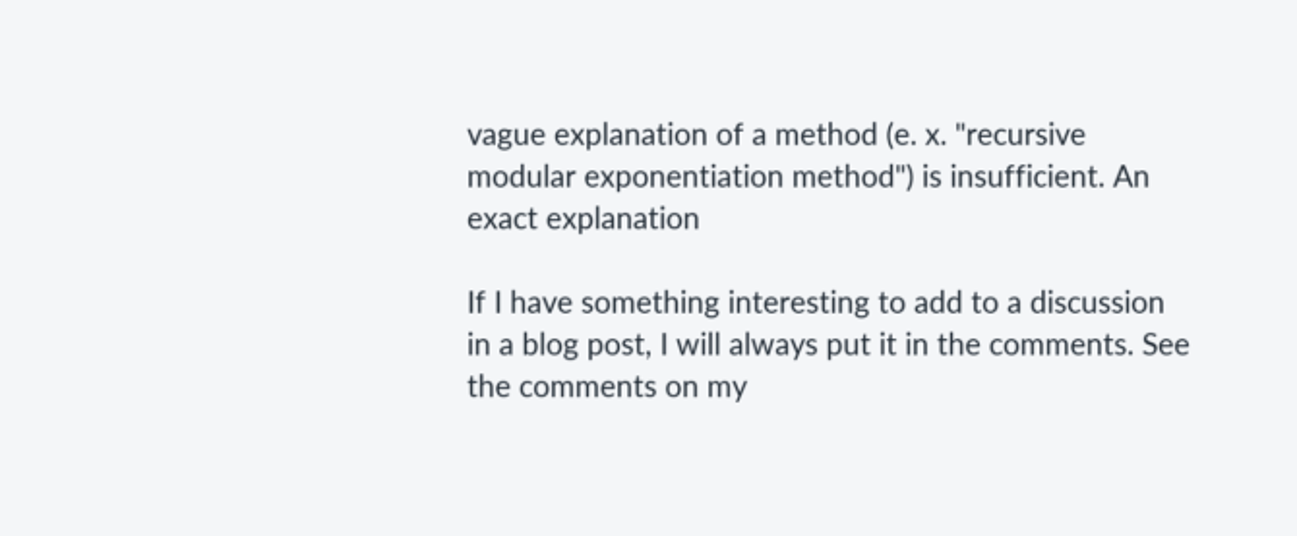vague explanation of a method (e. x. "recursive modular exponentiation method") is insufficient. An exact explanation

If I have something interesting to add to a discussion in a blog post, I will always put it in the comments. See the comments on my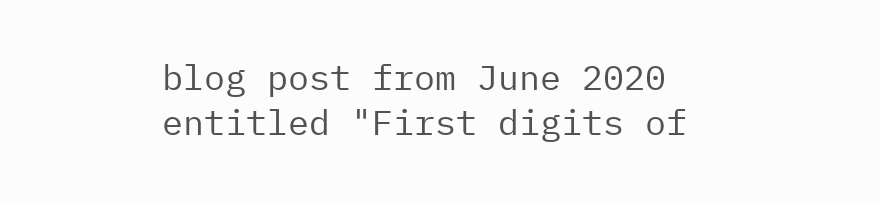blog post from June 2020 entitled "First digits of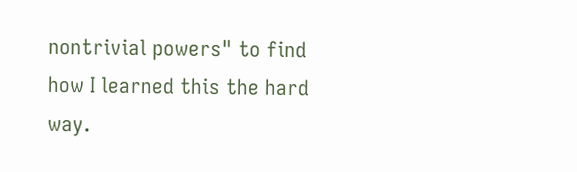nontrivial powers" to find how I learned this the hard way.